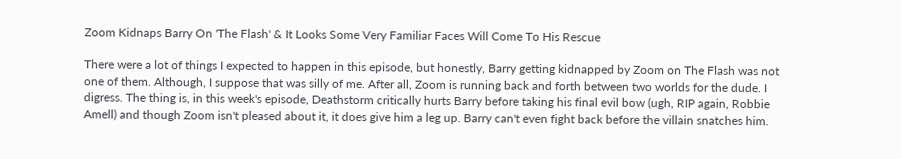Zoom Kidnaps Barry On 'The Flash' & It Looks Some Very Familiar Faces Will Come To His Rescue

There were a lot of things I expected to happen in this episode, but honestly, Barry getting kidnapped by Zoom on The Flash was not one of them. Although, I suppose that was silly of me. After all, Zoom is running back and forth between two worlds for the dude. I digress. The thing is, in this week's episode, Deathstorm critically hurts Barry before taking his final evil bow (ugh, RIP again, Robbie Amell) and though Zoom isn't pleased about it, it does give him a leg up. Barry can't even fight back before the villain snatches him.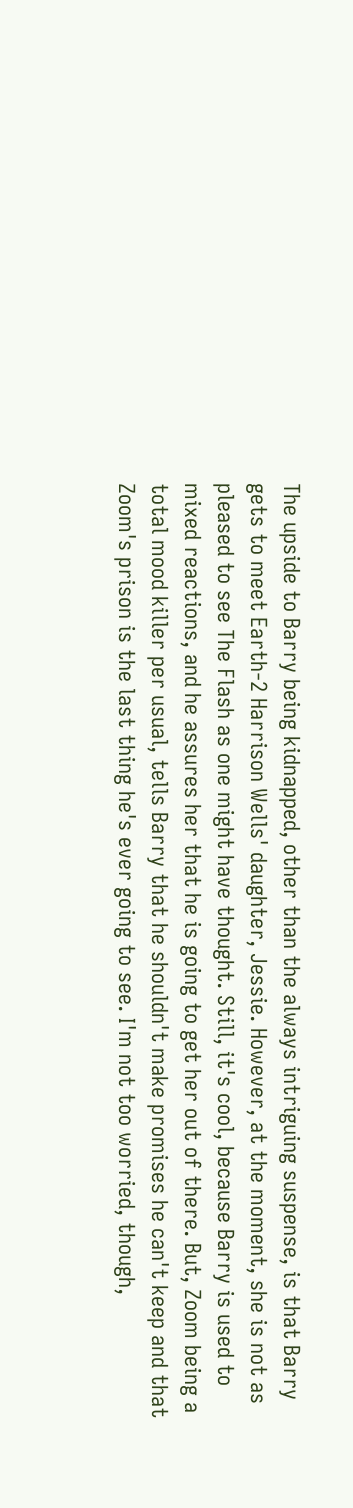The upside to Barry being kidnapped, other than the always intriguing suspense, is that Barry gets to meet Earth-2 Harrison Wells' daughter, Jessie. However, at the moment, she is not as pleased to see The Flash as one might have thought. Still, it's cool, because Barry is used to mixed reactions, and he assures her that he is going to get her out of there. But, Zoom being a total mood killer per usual, tells Barry that he shouldn't make promises he can't keep and that Zoom's prison is the last thing he's ever going to see. I'm not too worried, though,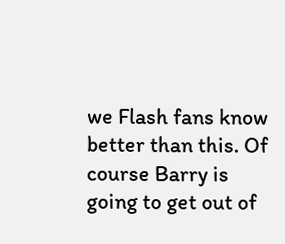we Flash fans know better than this. Of course Barry is going to get out of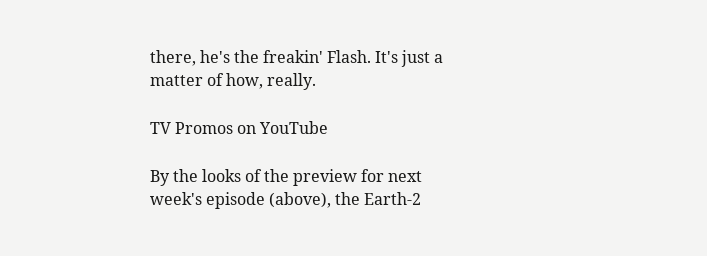there, he's the freakin' Flash. It's just a matter of how, really.

TV Promos on YouTube

By the looks of the preview for next week's episode (above), the Earth-2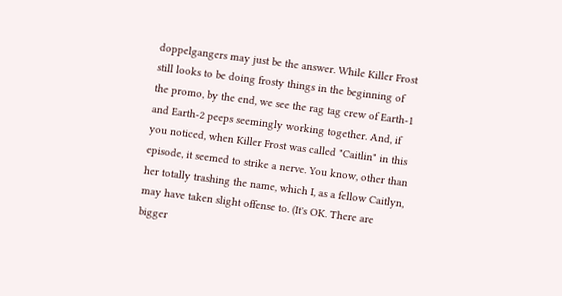doppelgangers may just be the answer. While Killer Frost still looks to be doing frosty things in the beginning of the promo, by the end, we see the rag tag crew of Earth-1 and Earth-2 peeps seemingly working together. And, if you noticed, when Killer Frost was called "Caitlin" in this episode, it seemed to strike a nerve. You know, other than her totally trashing the name, which I, as a fellow Caitlyn, may have taken slight offense to. (It's OK. There are bigger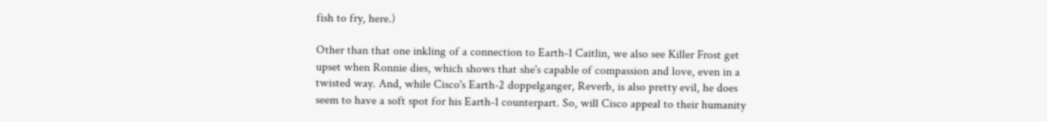fish to fry, here.)

Other than that one inkling of a connection to Earth-1 Caitlin, we also see Killer Frost get upset when Ronnie dies, which shows that she's capable of compassion and love, even in a twisted way. And, while Cisco's Earth-2 doppelganger, Reverb, is also pretty evil, he does seem to have a soft spot for his Earth-1 counterpart. So, will Cisco appeal to their humanity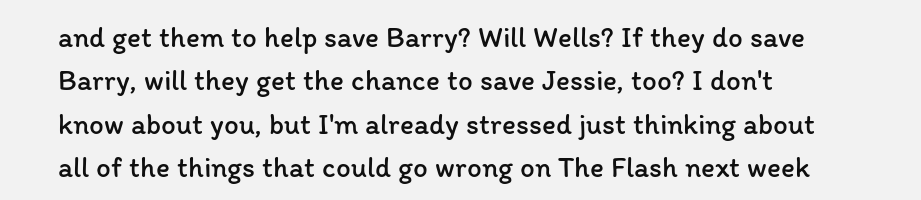and get them to help save Barry? Will Wells? If they do save Barry, will they get the chance to save Jessie, too? I don't know about you, but I'm already stressed just thinking about all of the things that could go wrong on The Flash next week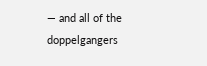— and all of the doppelgangers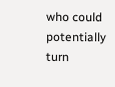who could potentially turn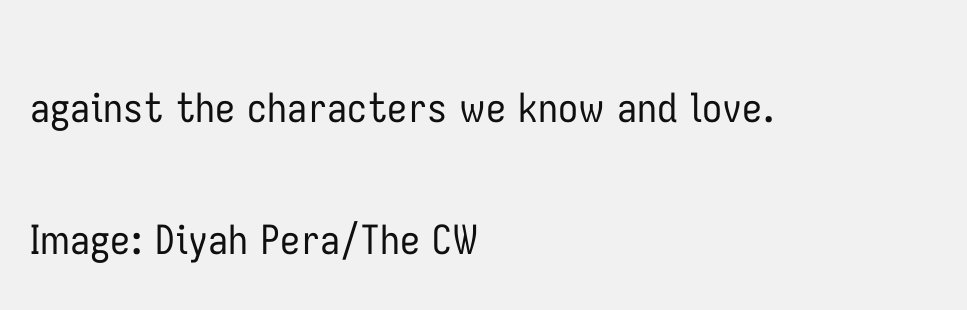against the characters we know and love.

Image: Diyah Pera/The CW